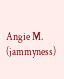Angie M. (jammyness)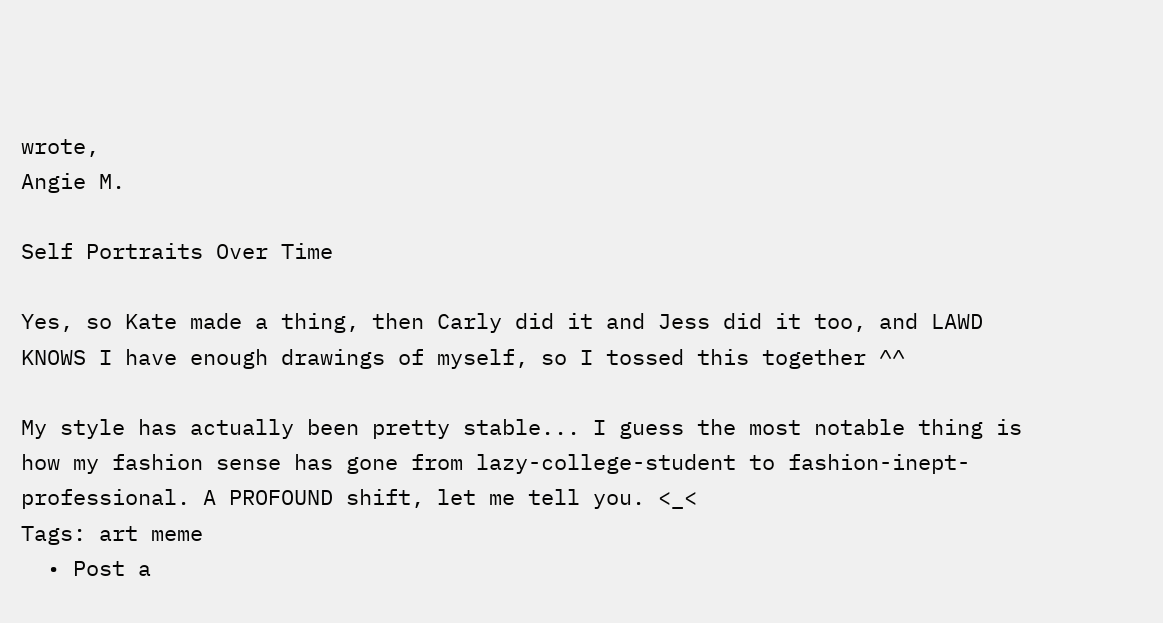wrote,
Angie M.

Self Portraits Over Time

Yes, so Kate made a thing, then Carly did it and Jess did it too, and LAWD KNOWS I have enough drawings of myself, so I tossed this together ^^

My style has actually been pretty stable... I guess the most notable thing is how my fashion sense has gone from lazy-college-student to fashion-inept-professional. A PROFOUND shift, let me tell you. <_<
Tags: art meme
  • Post a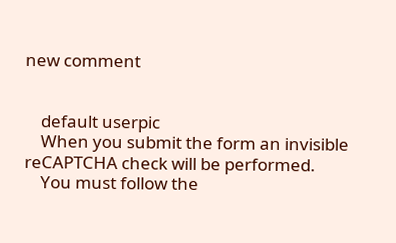new comment


    default userpic
    When you submit the form an invisible reCAPTCHA check will be performed.
    You must follow the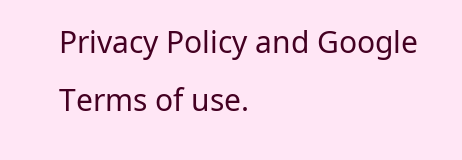Privacy Policy and Google Terms of use.